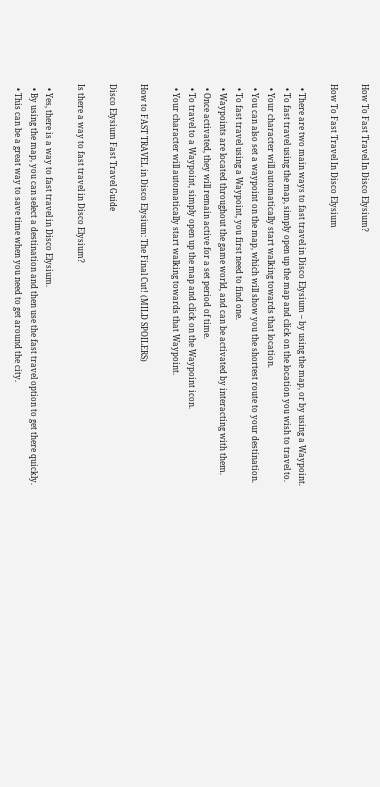How To Fast Travel In Disco Elysium?

How To Fast Travel In Disco Elysium

  • There are two main ways to fast travel in Disco Elysium – by using the map, or by using a Waypoint.
  • To fast travel using the map, simply open up the map and click on the location you wish to travel to.
  • Your character will automatically start walking towards that location.
  • You can also set a waypoint on the map, which will show you the shortest route to your destination.
  • To fast travel using a Waypoint, you first need to find one.
  • Waypoints are located throughout the game world, and can be activated by interacting with them.
  • Once activated, they will remain active for a set period of time.
  • To travel to a Waypoint, simply open up the map and click on the Waypoint icon.
  • Your character will automatically start walking towards that Waypoint.

How to FAST TRAVEL in Disco Elysium: The Final Cut! (MILD SPOILERS)

Disco Elysium Fast Travel Guide

Is there a way to fast travel in Disco Elysium?

  • Yes, there is a way to fast travel in Disco Elysium.
  • By using the map, you can select a destination and then use the fast travel option to get there quickly.
  • This can be a great way to save time when you need to get around the city.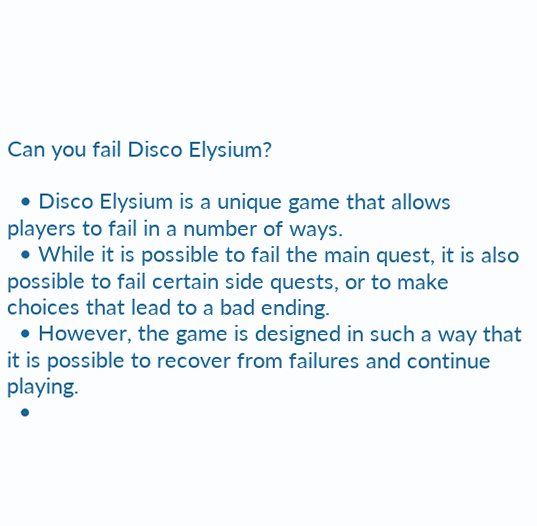Can you fail Disco Elysium?

  • Disco Elysium is a unique game that allows players to fail in a number of ways.
  • While it is possible to fail the main quest, it is also possible to fail certain side quests, or to make choices that lead to a bad ending.
  • However, the game is designed in such a way that it is possible to recover from failures and continue playing.
  •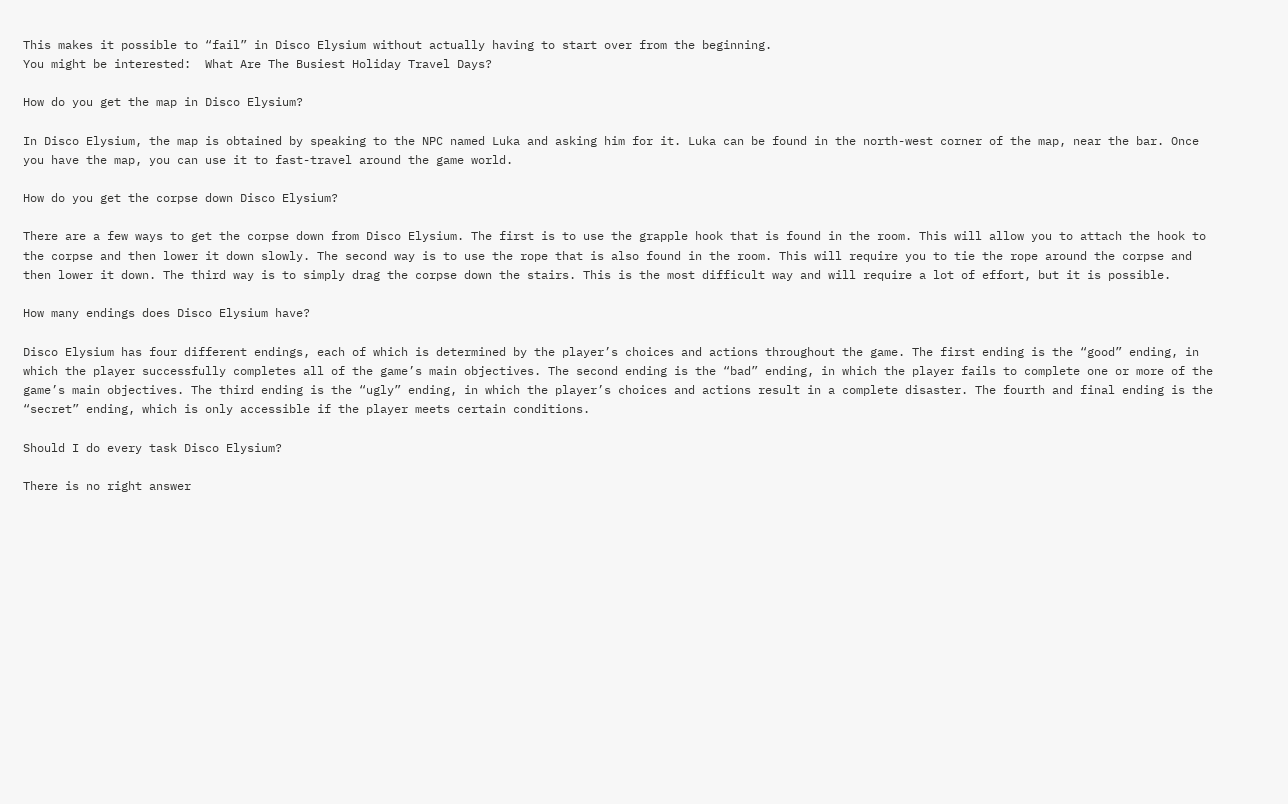This makes it possible to “fail” in Disco Elysium without actually having to start over from the beginning.
You might be interested:  What Are The Busiest Holiday Travel Days?

How do you get the map in Disco Elysium?

In Disco Elysium, the map is obtained by speaking to the NPC named Luka and asking him for it. Luka can be found in the north-west corner of the map, near the bar. Once you have the map, you can use it to fast-travel around the game world.

How do you get the corpse down Disco Elysium?

There are a few ways to get the corpse down from Disco Elysium. The first is to use the grapple hook that is found in the room. This will allow you to attach the hook to the corpse and then lower it down slowly. The second way is to use the rope that is also found in the room. This will require you to tie the rope around the corpse and then lower it down. The third way is to simply drag the corpse down the stairs. This is the most difficult way and will require a lot of effort, but it is possible.

How many endings does Disco Elysium have?

Disco Elysium has four different endings, each of which is determined by the player’s choices and actions throughout the game. The first ending is the “good” ending, in which the player successfully completes all of the game’s main objectives. The second ending is the “bad” ending, in which the player fails to complete one or more of the game’s main objectives. The third ending is the “ugly” ending, in which the player’s choices and actions result in a complete disaster. The fourth and final ending is the “secret” ending, which is only accessible if the player meets certain conditions.

Should I do every task Disco Elysium?

There is no right answer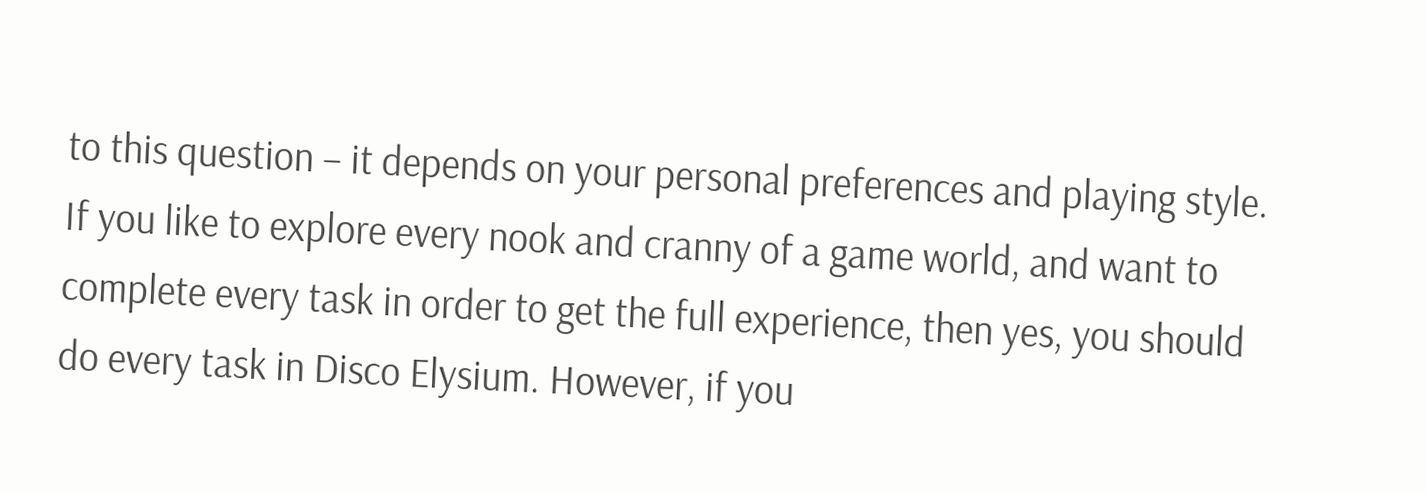to this question – it depends on your personal preferences and playing style. If you like to explore every nook and cranny of a game world, and want to complete every task in order to get the full experience, then yes, you should do every task in Disco Elysium. However, if you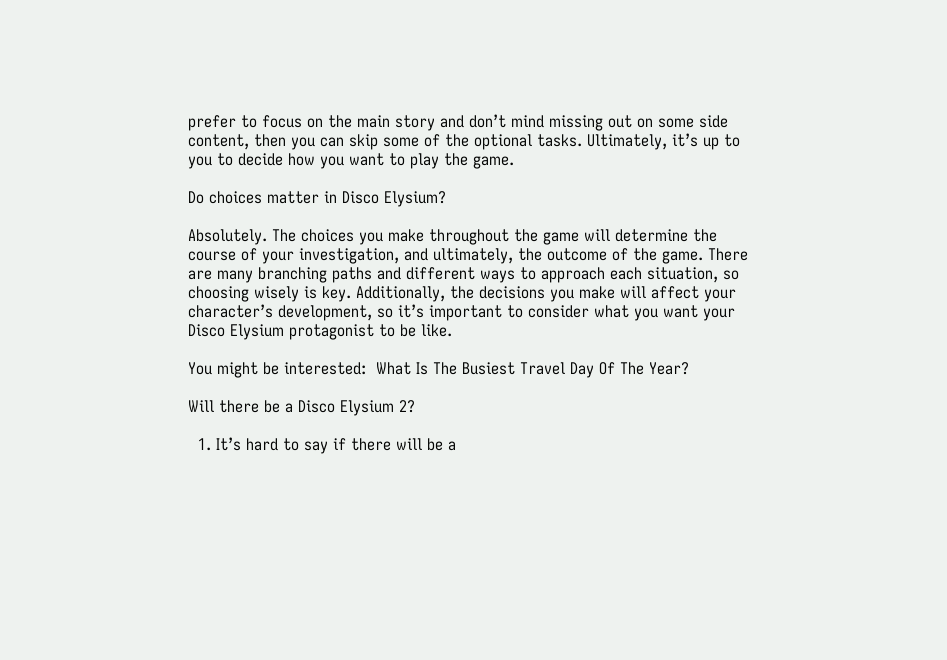prefer to focus on the main story and don’t mind missing out on some side content, then you can skip some of the optional tasks. Ultimately, it’s up to you to decide how you want to play the game.

Do choices matter in Disco Elysium?

Absolutely. The choices you make throughout the game will determine the course of your investigation, and ultimately, the outcome of the game. There are many branching paths and different ways to approach each situation, so choosing wisely is key. Additionally, the decisions you make will affect your character’s development, so it’s important to consider what you want your Disco Elysium protagonist to be like.

You might be interested:  What Is The Busiest Travel Day Of The Year?

Will there be a Disco Elysium 2?

  1. It’s hard to say if there will be a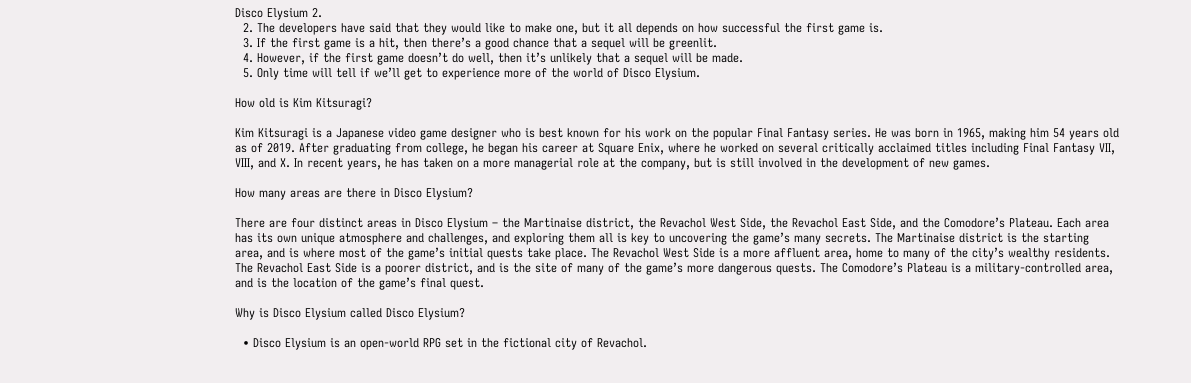Disco Elysium 2.
  2. The developers have said that they would like to make one, but it all depends on how successful the first game is.
  3. If the first game is a hit, then there’s a good chance that a sequel will be greenlit.
  4. However, if the first game doesn’t do well, then it’s unlikely that a sequel will be made.
  5. Only time will tell if we’ll get to experience more of the world of Disco Elysium.

How old is Kim Kitsuragi?

Kim Kitsuragi is a Japanese video game designer who is best known for his work on the popular Final Fantasy series. He was born in 1965, making him 54 years old as of 2019. After graduating from college, he began his career at Square Enix, where he worked on several critically acclaimed titles including Final Fantasy VII, VIII, and X. In recent years, he has taken on a more managerial role at the company, but is still involved in the development of new games.

How many areas are there in Disco Elysium?

There are four distinct areas in Disco Elysium – the Martinaise district, the Revachol West Side, the Revachol East Side, and the Comodore’s Plateau. Each area has its own unique atmosphere and challenges, and exploring them all is key to uncovering the game’s many secrets. The Martinaise district is the starting area, and is where most of the game’s initial quests take place. The Revachol West Side is a more affluent area, home to many of the city’s wealthy residents. The Revachol East Side is a poorer district, and is the site of many of the game’s more dangerous quests. The Comodore’s Plateau is a military-controlled area, and is the location of the game’s final quest.

Why is Disco Elysium called Disco Elysium?

  • Disco Elysium is an open-world RPG set in the fictional city of Revachol.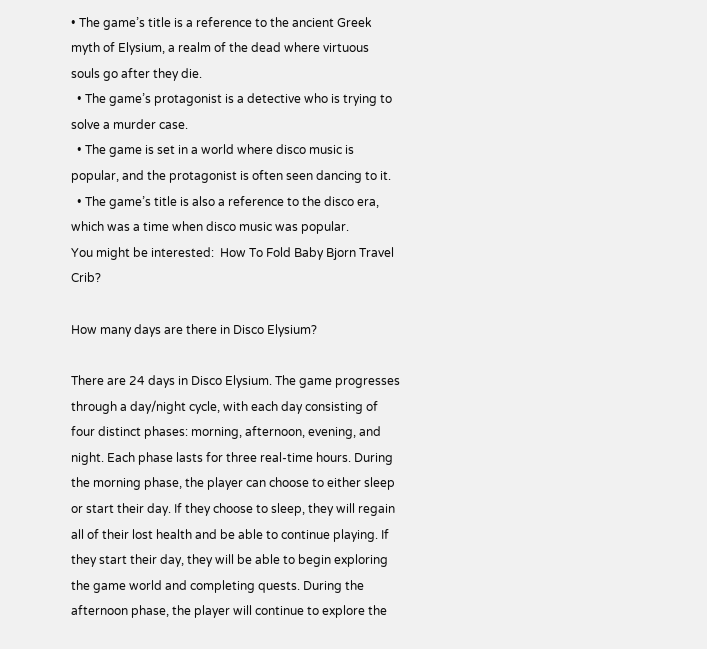• The game’s title is a reference to the ancient Greek myth of Elysium, a realm of the dead where virtuous souls go after they die.
  • The game’s protagonist is a detective who is trying to solve a murder case.
  • The game is set in a world where disco music is popular, and the protagonist is often seen dancing to it.
  • The game’s title is also a reference to the disco era, which was a time when disco music was popular.
You might be interested:  How To Fold Baby Bjorn Travel Crib?

How many days are there in Disco Elysium?

There are 24 days in Disco Elysium. The game progresses through a day/night cycle, with each day consisting of four distinct phases: morning, afternoon, evening, and night. Each phase lasts for three real-time hours. During the morning phase, the player can choose to either sleep or start their day. If they choose to sleep, they will regain all of their lost health and be able to continue playing. If they start their day, they will be able to begin exploring the game world and completing quests. During the afternoon phase, the player will continue to explore the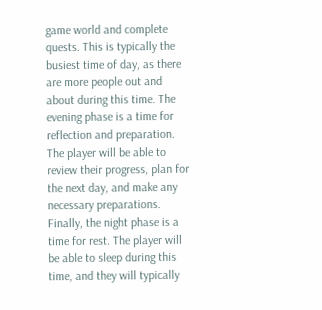game world and complete quests. This is typically the busiest time of day, as there are more people out and about during this time. The evening phase is a time for reflection and preparation. The player will be able to review their progress, plan for the next day, and make any necessary preparations. Finally, the night phase is a time for rest. The player will be able to sleep during this time, and they will typically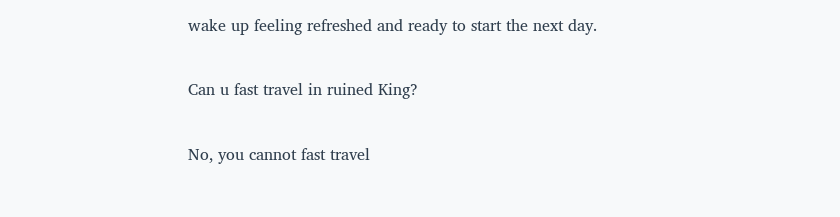wake up feeling refreshed and ready to start the next day.

Can u fast travel in ruined King?

No, you cannot fast travel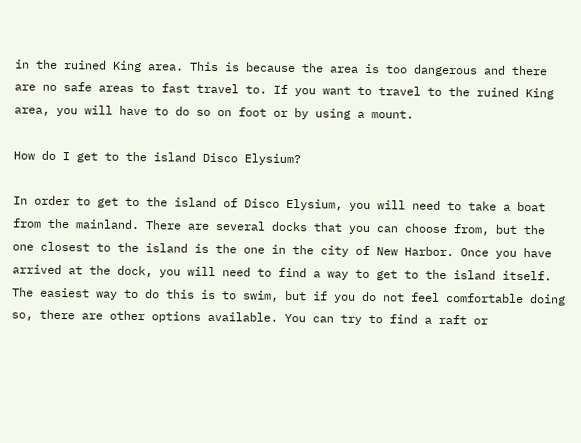in the ruined King area. This is because the area is too dangerous and there are no safe areas to fast travel to. If you want to travel to the ruined King area, you will have to do so on foot or by using a mount.

How do I get to the island Disco Elysium?

In order to get to the island of Disco Elysium, you will need to take a boat from the mainland. There are several docks that you can choose from, but the one closest to the island is the one in the city of New Harbor. Once you have arrived at the dock, you will need to find a way to get to the island itself. The easiest way to do this is to swim, but if you do not feel comfortable doing so, there are other options available. You can try to find a raft or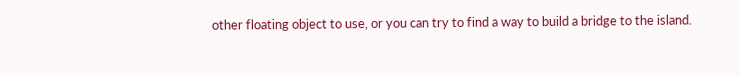other floating object to use, or you can try to find a way to build a bridge to the island.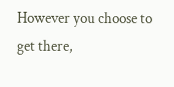However you choose to get there,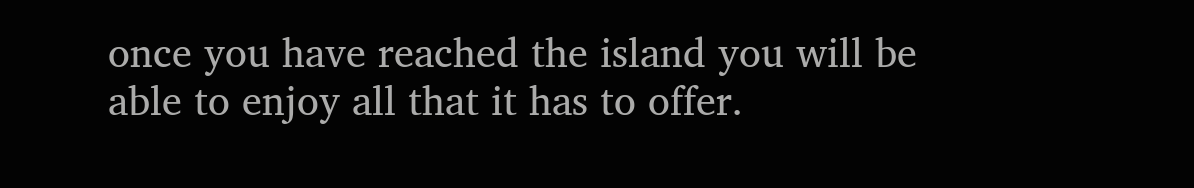once you have reached the island you will be able to enjoy all that it has to offer.